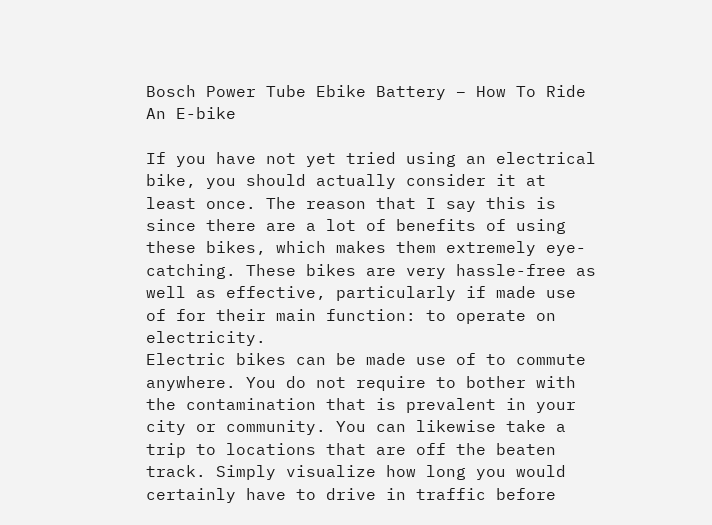Bosch Power Tube Ebike Battery – How To Ride An E-bike

If you have not yet tried using an electrical bike, you should actually consider it at least once. The reason that I say this is since there are a lot of benefits of using these bikes, which makes them extremely eye-catching. These bikes are very hassle-free as well as effective, particularly if made use of for their main function: to operate on electricity.
Electric bikes can be made use of to commute anywhere. You do not require to bother with the contamination that is prevalent in your city or community. You can likewise take a trip to locations that are off the beaten track. Simply visualize how long you would certainly have to drive in traffic before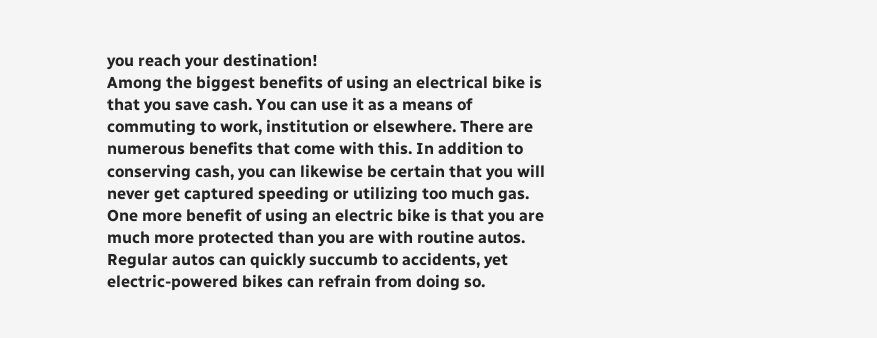you reach your destination!
Among the biggest benefits of using an electrical bike is that you save cash. You can use it as a means of commuting to work, institution or elsewhere. There are numerous benefits that come with this. In addition to conserving cash, you can likewise be certain that you will never get captured speeding or utilizing too much gas.
One more benefit of using an electric bike is that you are much more protected than you are with routine autos. Regular autos can quickly succumb to accidents, yet electric-powered bikes can refrain from doing so.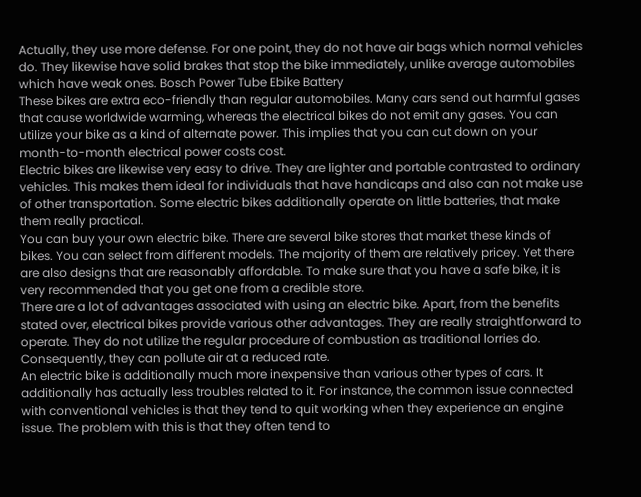Actually, they use more defense. For one point, they do not have air bags which normal vehicles do. They likewise have solid brakes that stop the bike immediately, unlike average automobiles which have weak ones. Bosch Power Tube Ebike Battery
These bikes are extra eco-friendly than regular automobiles. Many cars send out harmful gases that cause worldwide warming, whereas the electrical bikes do not emit any gases. You can utilize your bike as a kind of alternate power. This implies that you can cut down on your month-to-month electrical power costs cost.
Electric bikes are likewise very easy to drive. They are lighter and portable contrasted to ordinary vehicles. This makes them ideal for individuals that have handicaps and also can not make use of other transportation. Some electric bikes additionally operate on little batteries, that make them really practical.
You can buy your own electric bike. There are several bike stores that market these kinds of bikes. You can select from different models. The majority of them are relatively pricey. Yet there are also designs that are reasonably affordable. To make sure that you have a safe bike, it is very recommended that you get one from a credible store.
There are a lot of advantages associated with using an electric bike. Apart, from the benefits stated over, electrical bikes provide various other advantages. They are really straightforward to operate. They do not utilize the regular procedure of combustion as traditional lorries do. Consequently, they can pollute air at a reduced rate.
An electric bike is additionally much more inexpensive than various other types of cars. It additionally has actually less troubles related to it. For instance, the common issue connected with conventional vehicles is that they tend to quit working when they experience an engine issue. The problem with this is that they often tend to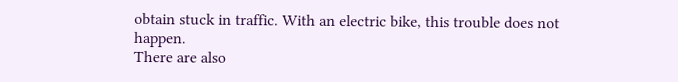obtain stuck in traffic. With an electric bike, this trouble does not happen.
There are also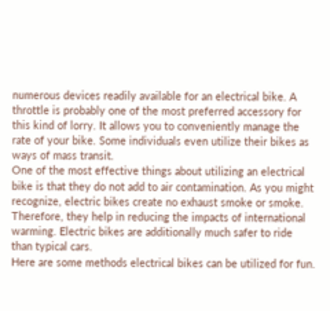numerous devices readily available for an electrical bike. A throttle is probably one of the most preferred accessory for this kind of lorry. It allows you to conveniently manage the rate of your bike. Some individuals even utilize their bikes as ways of mass transit.
One of the most effective things about utilizing an electrical bike is that they do not add to air contamination. As you might recognize, electric bikes create no exhaust smoke or smoke. Therefore, they help in reducing the impacts of international warming. Electric bikes are additionally much safer to ride than typical cars.
Here are some methods electrical bikes can be utilized for fun.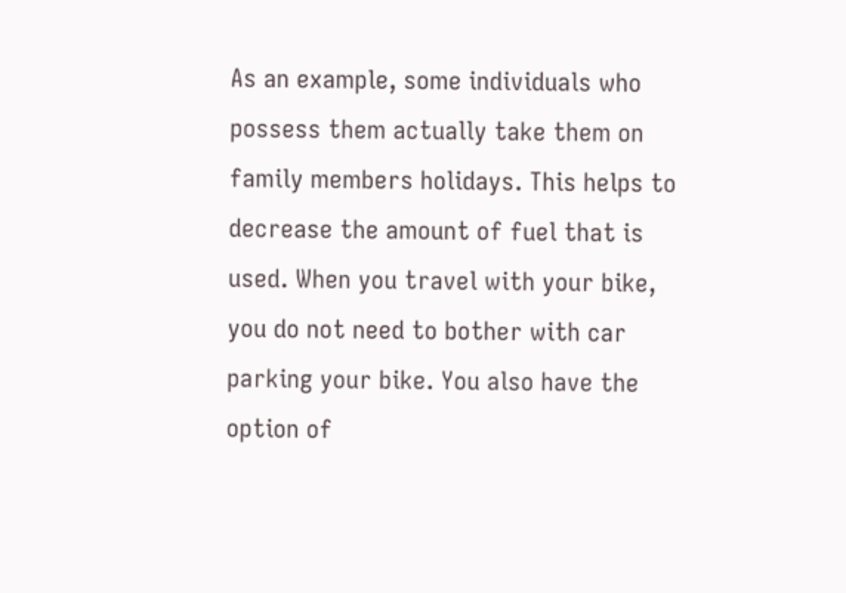As an example, some individuals who possess them actually take them on family members holidays. This helps to decrease the amount of fuel that is used. When you travel with your bike, you do not need to bother with car parking your bike. You also have the option of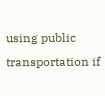using public transportation if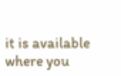it is available where you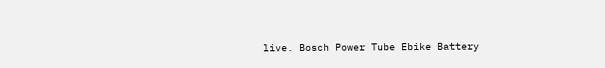live. Bosch Power Tube Ebike Battery